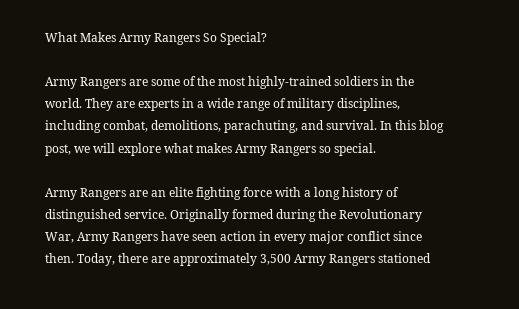What Makes Army Rangers So Special?

Army Rangers are some of the most highly-trained soldiers in the world. They are experts in a wide range of military disciplines, including combat, demolitions, parachuting, and survival. In this blog post, we will explore what makes Army Rangers so special.

Army Rangers are an elite fighting force with a long history of distinguished service. Originally formed during the Revolutionary War, Army Rangers have seen action in every major conflict since then. Today, there are approximately 3,500 Army Rangers stationed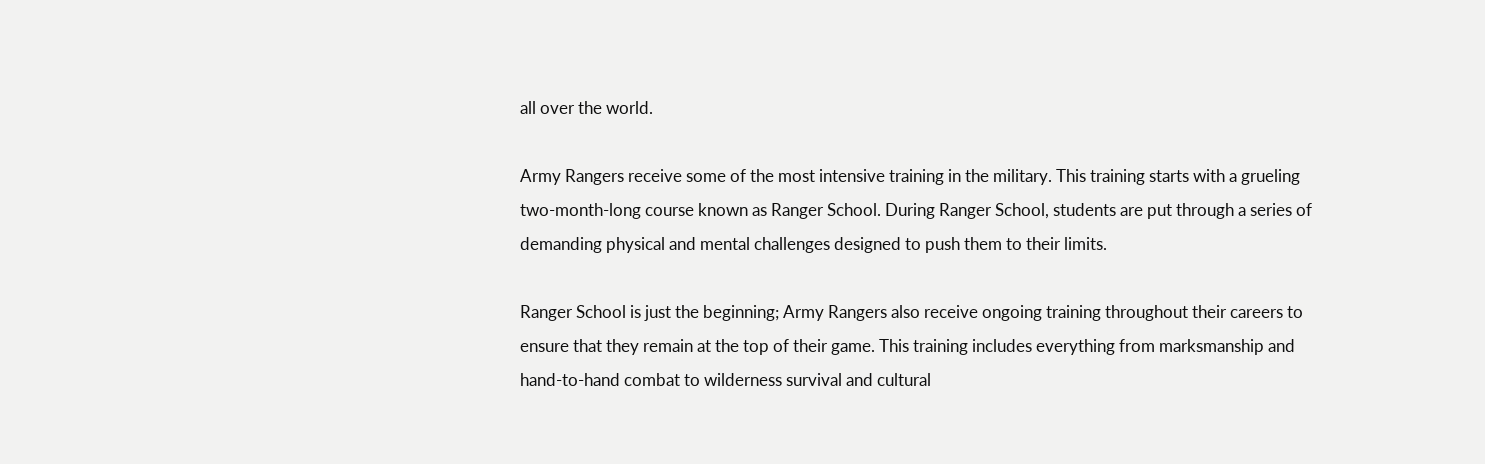all over the world.

Army Rangers receive some of the most intensive training in the military. This training starts with a grueling two-month-long course known as Ranger School. During Ranger School, students are put through a series of demanding physical and mental challenges designed to push them to their limits.

Ranger School is just the beginning; Army Rangers also receive ongoing training throughout their careers to ensure that they remain at the top of their game. This training includes everything from marksmanship and hand-to-hand combat to wilderness survival and cultural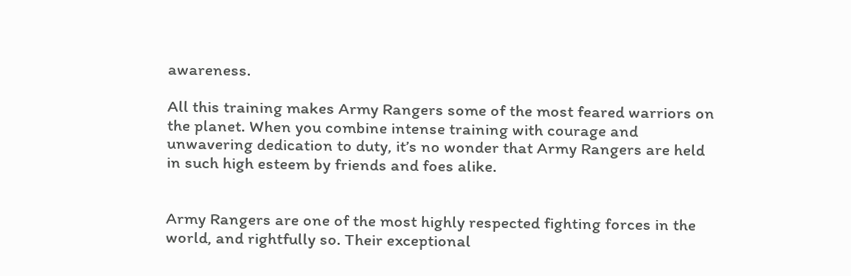awareness.

All this training makes Army Rangers some of the most feared warriors on the planet. When you combine intense training with courage and unwavering dedication to duty, it’s no wonder that Army Rangers are held in such high esteem by friends and foes alike.


Army Rangers are one of the most highly respected fighting forces in the world, and rightfully so. Their exceptional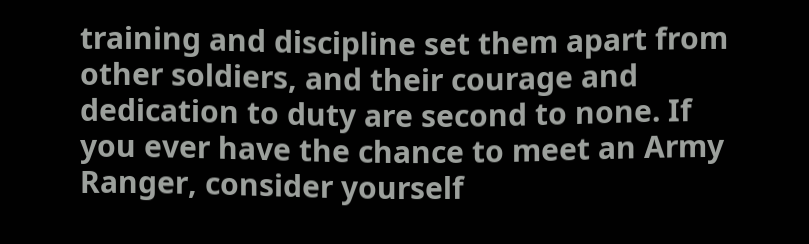training and discipline set them apart from other soldiers, and their courage and dedication to duty are second to none. If you ever have the chance to meet an Army Ranger, consider yourself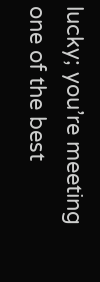lucky; you’re meeting one of the best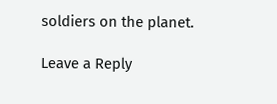soldiers on the planet.

Leave a Reply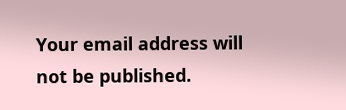Your email address will not be published.